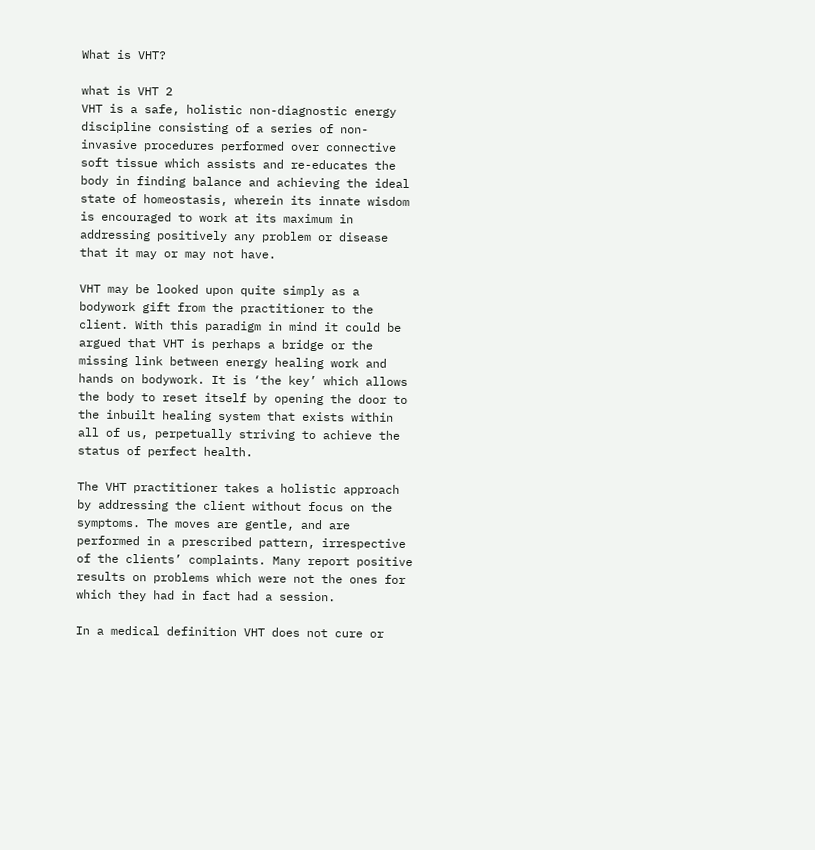What is VHT?

what is VHT 2
VHT is a safe, holistic non-diagnostic energy discipline consisting of a series of non-invasive procedures performed over connective soft tissue which assists and re-educates the body in finding balance and achieving the ideal state of homeostasis, wherein its innate wisdom is encouraged to work at its maximum in addressing positively any problem or disease that it may or may not have.

VHT may be looked upon quite simply as a bodywork gift from the practitioner to the client. With this paradigm in mind it could be argued that VHT is perhaps a bridge or the missing link between energy healing work and hands on bodywork. It is ‘the key’ which allows the body to reset itself by opening the door to the inbuilt healing system that exists within all of us, perpetually striving to achieve the status of perfect health.

The VHT practitioner takes a holistic approach by addressing the client without focus on the symptoms. The moves are gentle, and are performed in a prescribed pattern, irrespective of the clients’ complaints. Many report positive results on problems which were not the ones for which they had in fact had a session.

In a medical definition VHT does not cure or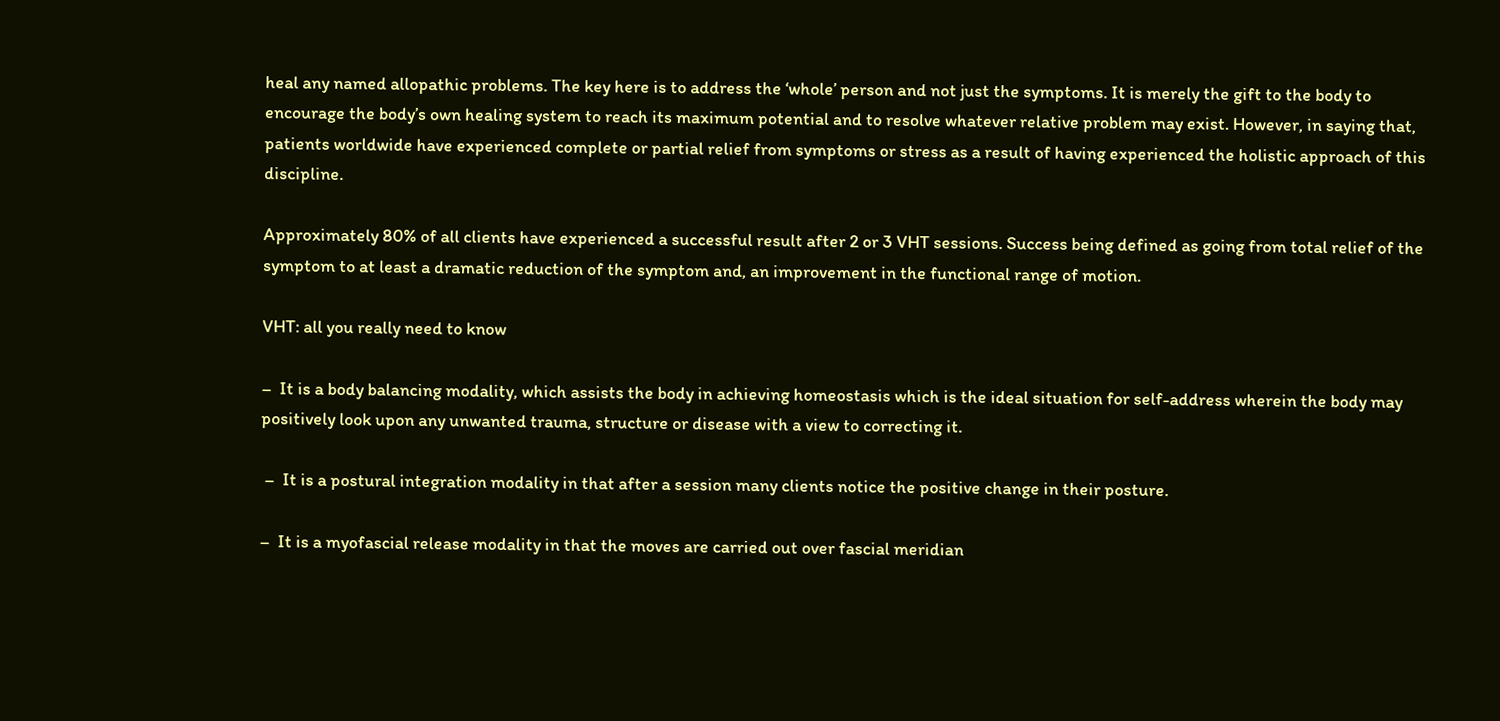heal any named allopathic problems. The key here is to address the ‘whole’ person and not just the symptoms. It is merely the gift to the body to encourage the body’s own healing system to reach its maximum potential and to resolve whatever relative problem may exist. However, in saying that, patients worldwide have experienced complete or partial relief from symptoms or stress as a result of having experienced the holistic approach of this discipline.

Approximately 80% of all clients have experienced a successful result after 2 or 3 VHT sessions. Success being defined as going from total relief of the symptom to at least a dramatic reduction of the symptom and, an improvement in the functional range of motion.

VHT: all you really need to know

–  It is a body balancing modality, which assists the body in achieving homeostasis which is the ideal situation for self-address wherein the body may positively look upon any unwanted trauma, structure or disease with a view to correcting it.

 –  It is a postural integration modality in that after a session many clients notice the positive change in their posture.

–  It is a myofascial release modality in that the moves are carried out over fascial meridian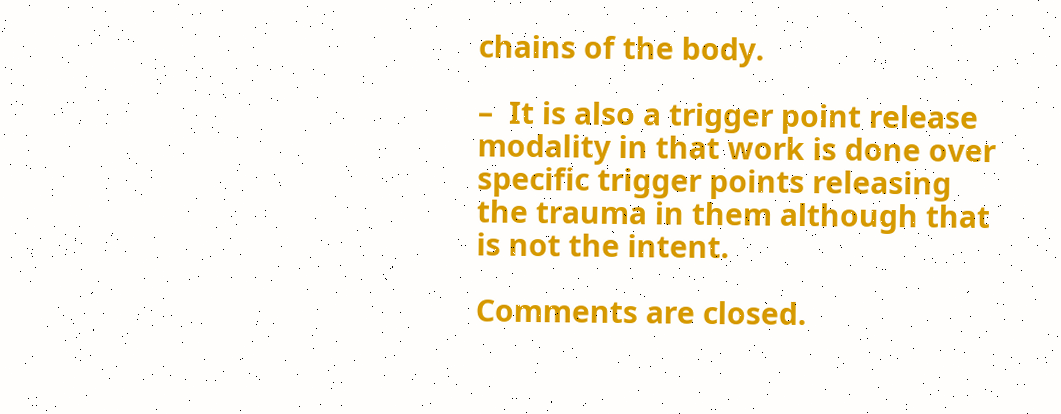chains of the body.

–  It is also a trigger point release modality in that work is done over specific trigger points releasing the trauma in them although that is not the intent.

Comments are closed.